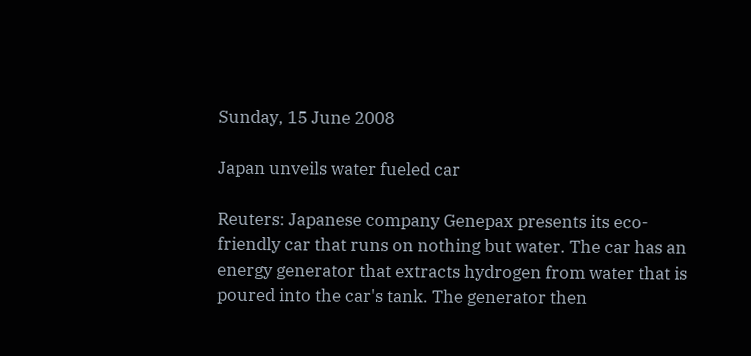Sunday, 15 June 2008

Japan unveils water fueled car

Reuters: Japanese company Genepax presents its eco-friendly car that runs on nothing but water. The car has an energy generator that extracts hydrogen from water that is poured into the car's tank. The generator then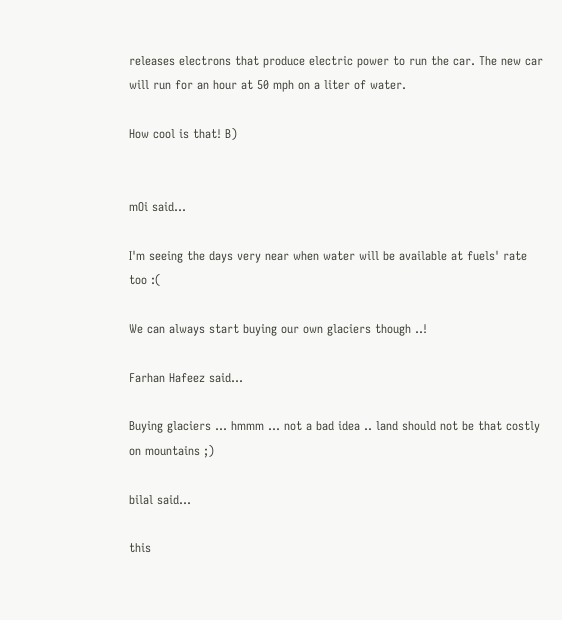releases electrons that produce electric power to run the car. The new car will run for an hour at 50 mph on a liter of water.

How cool is that! B)


mOi said...

I'm seeing the days very near when water will be available at fuels' rate too :(

We can always start buying our own glaciers though ..!

Farhan Hafeez said...

Buying glaciers ... hmmm ... not a bad idea .. land should not be that costly on mountains ;)

bilal said...

this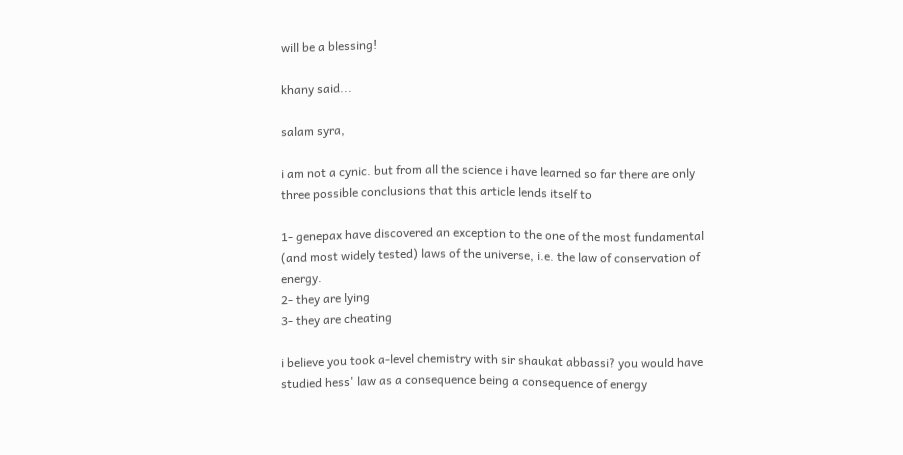will be a blessing!

khany said...

salam syra,

i am not a cynic. but from all the science i have learned so far there are only three possible conclusions that this article lends itself to

1- genepax have discovered an exception to the one of the most fundamental (and most widely tested) laws of the universe, i.e. the law of conservation of energy.
2- they are lying
3- they are cheating

i believe you took a-level chemistry with sir shaukat abbassi? you would have studied hess' law as a consequence being a consequence of energy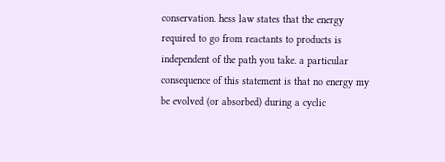conservation. hess law states that the energy required to go from reactants to products is independent of the path you take. a particular consequence of this statement is that no energy my be evolved (or absorbed) during a cyclic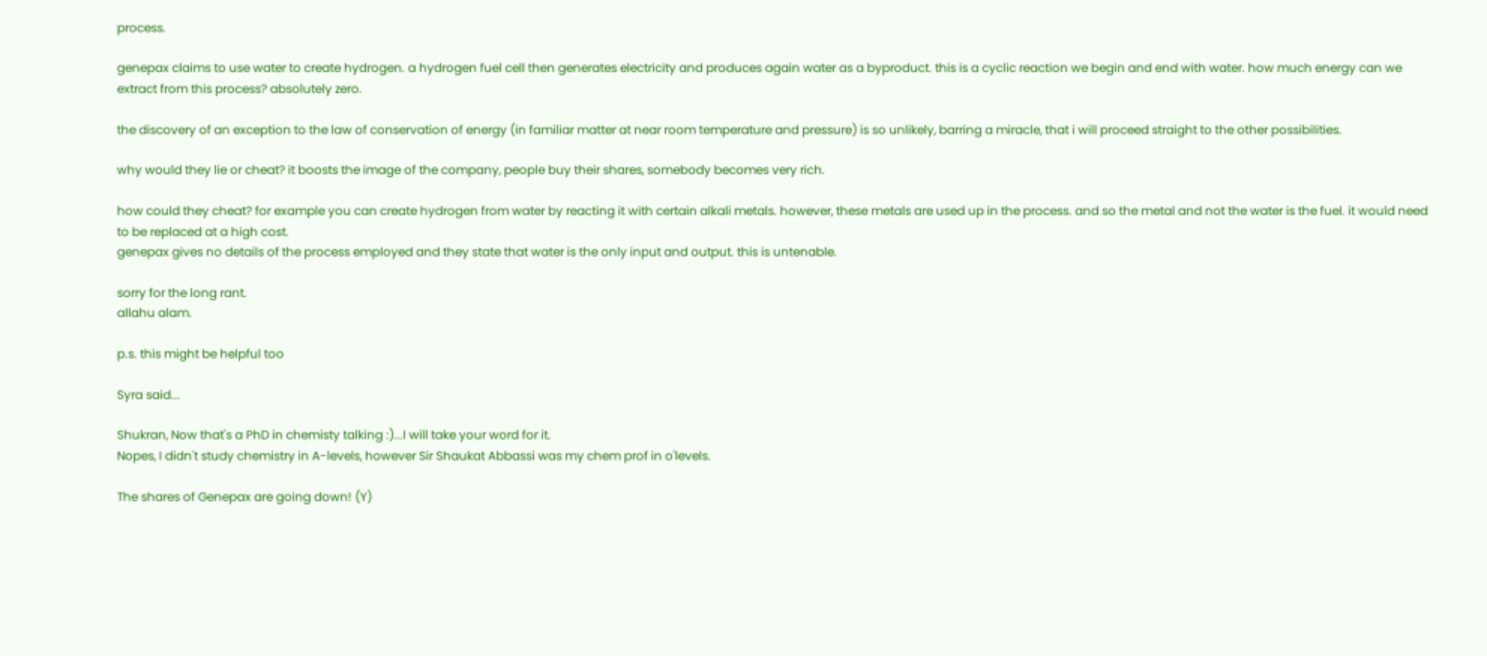process.

genepax claims to use water to create hydrogen. a hydrogen fuel cell then generates electricity and produces again water as a byproduct. this is a cyclic reaction we begin and end with water. how much energy can we extract from this process? absolutely zero.

the discovery of an exception to the law of conservation of energy (in familiar matter at near room temperature and pressure) is so unlikely, barring a miracle, that i will proceed straight to the other possibilities.

why would they lie or cheat? it boosts the image of the company, people buy their shares, somebody becomes very rich.

how could they cheat? for example you can create hydrogen from water by reacting it with certain alkali metals. however, these metals are used up in the process. and so the metal and not the water is the fuel. it would need to be replaced at a high cost.
genepax gives no details of the process employed and they state that water is the only input and output. this is untenable.

sorry for the long rant.
allahu alam.

p.s. this might be helpful too

Syra said...

Shukran, Now that's a PhD in chemisty talking :)...I will take your word for it.
Nopes, I didn't study chemistry in A-levels, however Sir Shaukat Abbassi was my chem prof in o'levels.

The shares of Genepax are going down! (Y)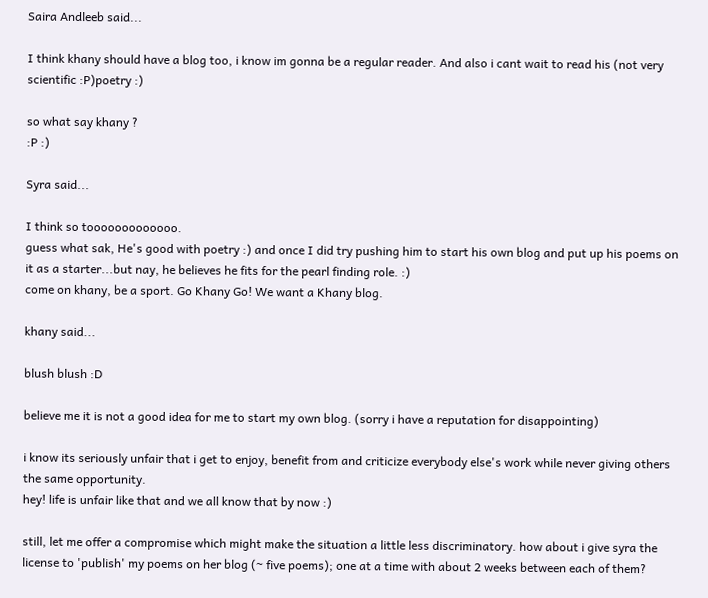Saira Andleeb said...

I think khany should have a blog too, i know im gonna be a regular reader. And also i cant wait to read his (not very scientific :P)poetry :)

so what say khany ?
:P :)

Syra said...

I think so tooooooooooooo.
guess what sak, He's good with poetry :) and once I did try pushing him to start his own blog and put up his poems on it as a starter...but nay, he believes he fits for the pearl finding role. :)
come on khany, be a sport. Go Khany Go! We want a Khany blog.

khany said...

blush blush :D

believe me it is not a good idea for me to start my own blog. (sorry i have a reputation for disappointing)

i know its seriously unfair that i get to enjoy, benefit from and criticize everybody else's work while never giving others the same opportunity.
hey! life is unfair like that and we all know that by now :)

still, let me offer a compromise which might make the situation a little less discriminatory. how about i give syra the license to 'publish' my poems on her blog (~ five poems); one at a time with about 2 weeks between each of them?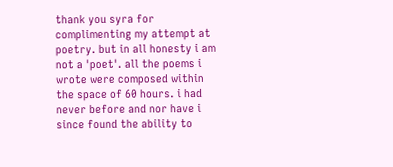thank you syra for complimenting my attempt at poetry. but in all honesty i am not a 'poet'. all the poems i wrote were composed within the space of 60 hours. i had never before and nor have i since found the ability to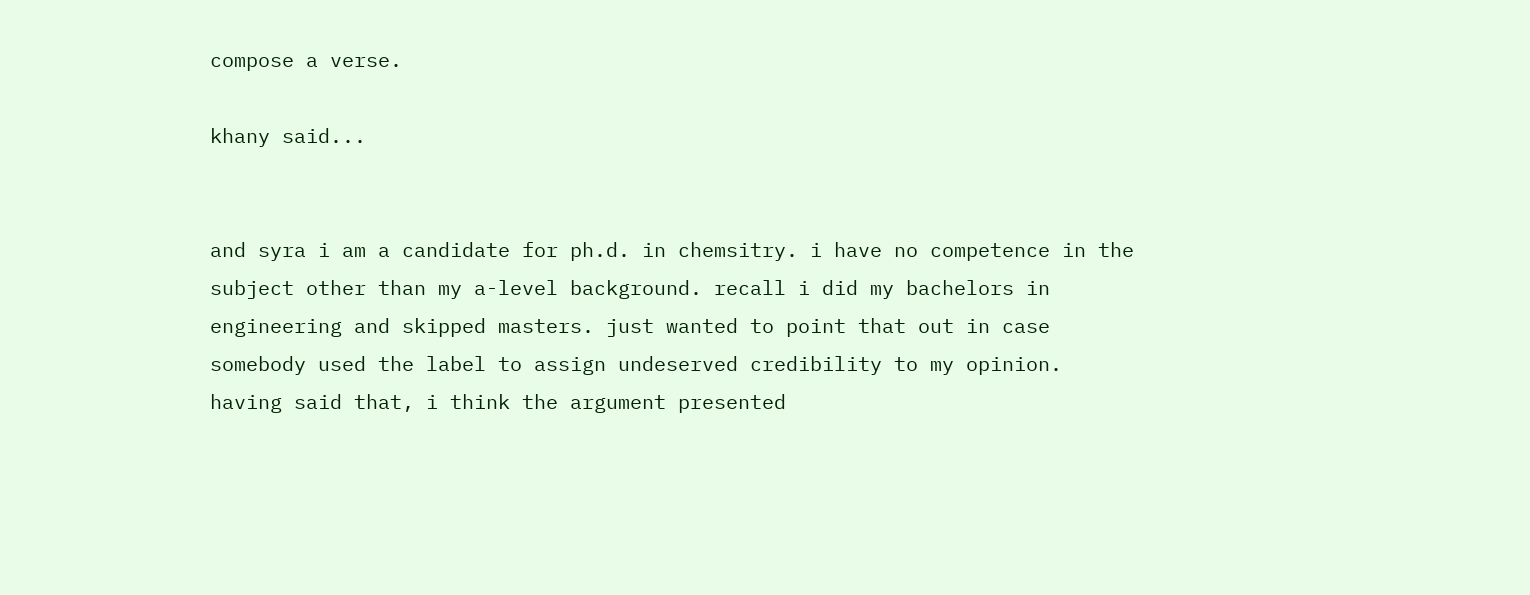compose a verse.

khany said...


and syra i am a candidate for ph.d. in chemsitry. i have no competence in the subject other than my a-level background. recall i did my bachelors in engineering and skipped masters. just wanted to point that out in case somebody used the label to assign undeserved credibility to my opinion. having said that, i think the argument presented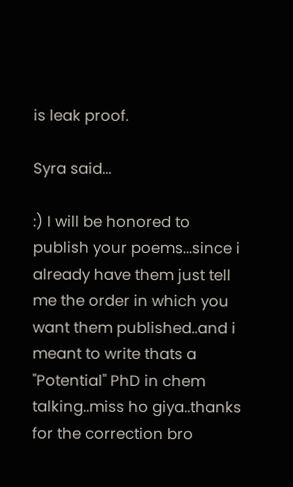is leak proof.

Syra said...

:) I will be honored to publish your poems...since i already have them just tell me the order in which you want them published..and i meant to write thats a "Potential" PhD in chem talking..miss ho giya..thanks for the correction bro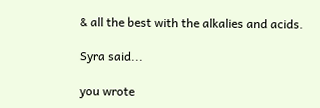& all the best with the alkalies and acids.

Syra said...

you wrote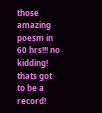those amazing poesm in 60 hrs!!! no kidding! thats got to be a record!